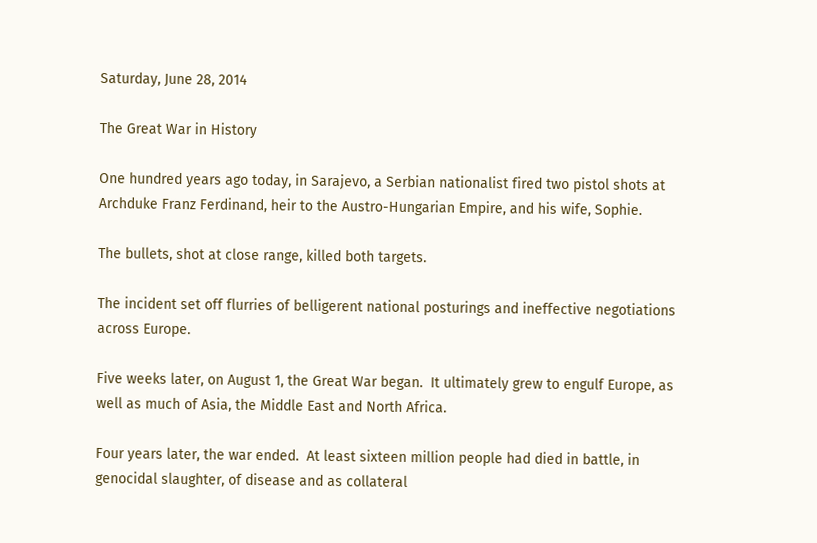Saturday, June 28, 2014

The Great War in History

One hundred years ago today, in Sarajevo, a Serbian nationalist fired two pistol shots at Archduke Franz Ferdinand, heir to the Austro-Hungarian Empire, and his wife, Sophie.

The bullets, shot at close range, killed both targets.

The incident set off flurries of belligerent national posturings and ineffective negotiations across Europe.

Five weeks later, on August 1, the Great War began.  It ultimately grew to engulf Europe, as well as much of Asia, the Middle East and North Africa.

Four years later, the war ended.  At least sixteen million people had died in battle, in genocidal slaughter, of disease and as collateral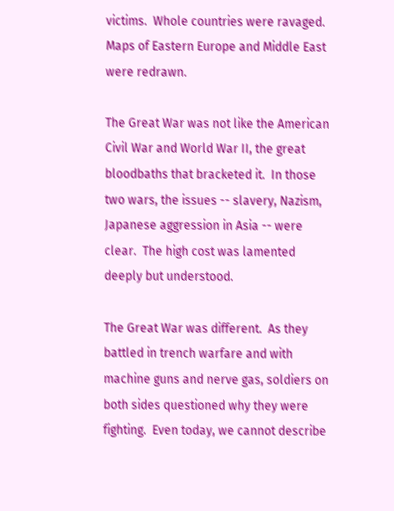victims.  Whole countries were ravaged. Maps of Eastern Europe and Middle East were redrawn.

The Great War was not like the American Civil War and World War II, the great bloodbaths that bracketed it.  In those two wars, the issues -- slavery, Nazism, Japanese aggression in Asia -- were clear.  The high cost was lamented deeply but understood.

The Great War was different.  As they battled in trench warfare and with machine guns and nerve gas, soldiers on both sides questioned why they were fighting.  Even today, we cannot describe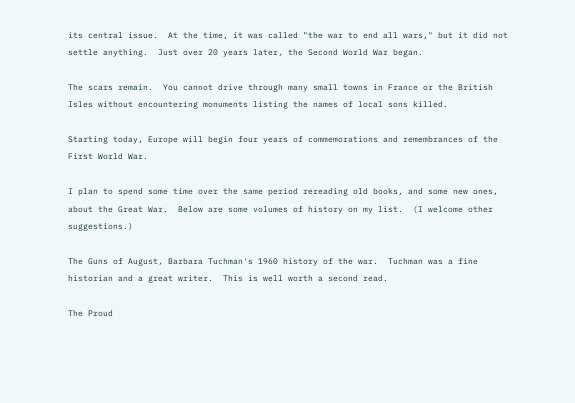its central issue.  At the time, it was called "the war to end all wars," but it did not settle anything.  Just over 20 years later, the Second World War began.

The scars remain.  You cannot drive through many small towns in France or the British Isles without encountering monuments listing the names of local sons killed.

Starting today, Europe will begin four years of commemorations and remembrances of the First World War.

I plan to spend some time over the same period rereading old books, and some new ones, about the Great War.  Below are some volumes of history on my list.  (I welcome other suggestions.)

The Guns of August, Barbara Tuchman's 1960 history of the war.  Tuchman was a fine historian and a great writer.  This is well worth a second read.

The Proud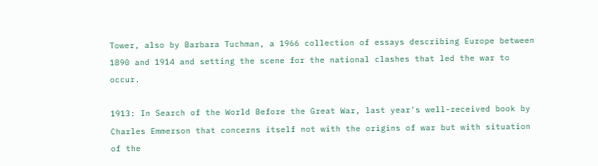Tower, also by Barbara Tuchman, a 1966 collection of essays describing Europe between 1890 and 1914 and setting the scene for the national clashes that led the war to occur.

1913: In Search of the World Before the Great War, last year's well-received book by Charles Emmerson that concerns itself not with the origins of war but with situation of the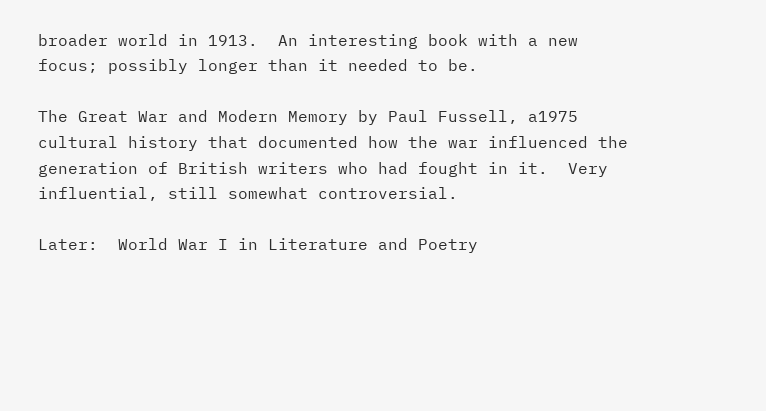broader world in 1913.  An interesting book with a new focus; possibly longer than it needed to be.

The Great War and Modern Memory by Paul Fussell, a1975 cultural history that documented how the war influenced the generation of British writers who had fought in it.  Very influential, still somewhat controversial.

Later:  World War I in Literature and Poetry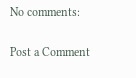No comments:

Post a Comment